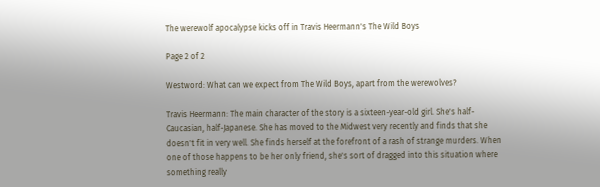The werewolf apocalypse kicks off in Travis Heermann's The Wild Boys

Page 2 of 2

Westword: What can we expect from The Wild Boys, apart from the werewolves?

Travis Heermann: The main character of the story is a sixteen-year-old girl. She's half-Caucasian, half-Japanese. She has moved to the Midwest very recently and finds that she doesn't fit in very well. She finds herself at the forefront of a rash of strange murders. When one of those happens to be her only friend, she's sort of dragged into this situation where something really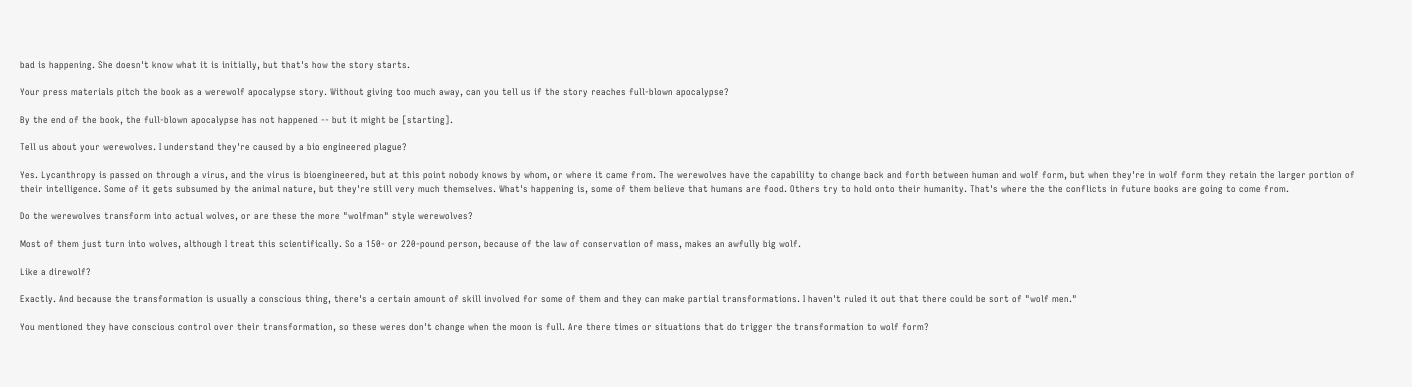bad is happening. She doesn't know what it is initially, but that's how the story starts.

Your press materials pitch the book as a werewolf apocalypse story. Without giving too much away, can you tell us if the story reaches full-blown apocalypse?

By the end of the book, the full-blown apocalypse has not happened -- but it might be [starting].

Tell us about your werewolves. I understand they're caused by a bio engineered plague?

Yes. Lycanthropy is passed on through a virus, and the virus is bioengineered, but at this point nobody knows by whom, or where it came from. The werewolves have the capability to change back and forth between human and wolf form, but when they're in wolf form they retain the larger portion of their intelligence. Some of it gets subsumed by the animal nature, but they're still very much themselves. What's happening is, some of them believe that humans are food. Others try to hold onto their humanity. That's where the the conflicts in future books are going to come from.

Do the werewolves transform into actual wolves, or are these the more "wolfman" style werewolves?

Most of them just turn into wolves, although I treat this scientifically. So a 150- or 220-pound person, because of the law of conservation of mass, makes an awfully big wolf.

Like a direwolf?

Exactly. And because the transformation is usually a conscious thing, there's a certain amount of skill involved for some of them and they can make partial transformations. I haven't ruled it out that there could be sort of "wolf men."

You mentioned they have conscious control over their transformation, so these weres don't change when the moon is full. Are there times or situations that do trigger the transformation to wolf form?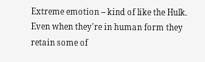Extreme emotion -- kind of like the Hulk. Even when they're in human form they retain some of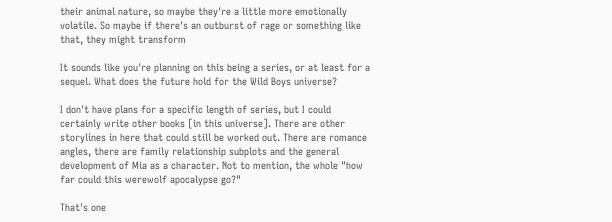their animal nature, so maybe they're a little more emotionally volatile. So maybe if there's an outburst of rage or something like that, they might transform

It sounds like you're planning on this being a series, or at least for a sequel. What does the future hold for the Wild Boys universe?

I don't have plans for a specific length of series, but I could certainly write other books [in this universe]. There are other storylines in here that could still be worked out. There are romance angles, there are family relationship subplots and the general development of Mia as a character. Not to mention, the whole "how far could this werewolf apocalypse go?"

That's one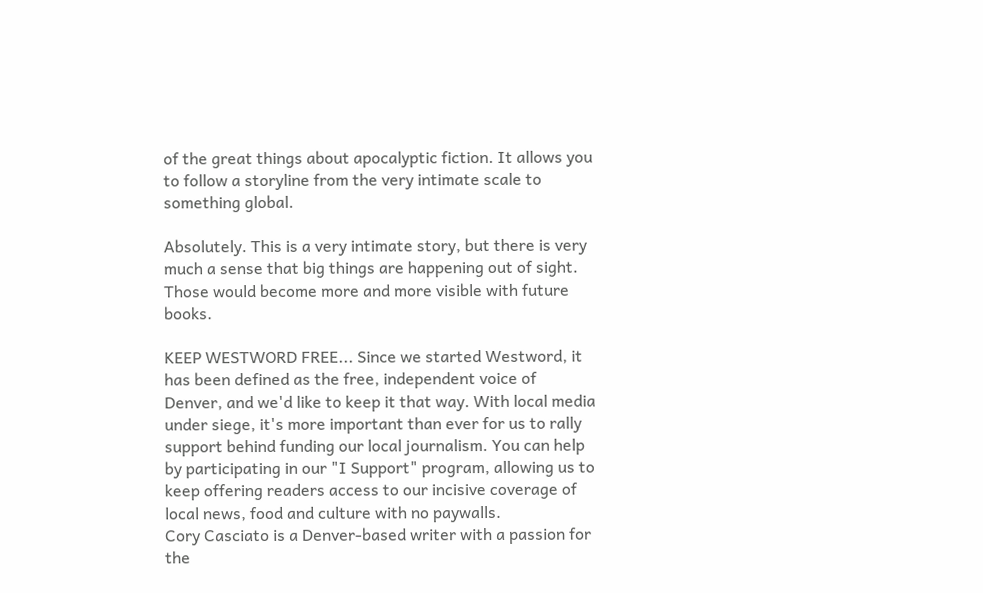of the great things about apocalyptic fiction. It allows you to follow a storyline from the very intimate scale to something global.

Absolutely. This is a very intimate story, but there is very much a sense that big things are happening out of sight. Those would become more and more visible with future books.

KEEP WESTWORD FREE... Since we started Westword, it has been defined as the free, independent voice of Denver, and we'd like to keep it that way. With local media under siege, it's more important than ever for us to rally support behind funding our local journalism. You can help by participating in our "I Support" program, allowing us to keep offering readers access to our incisive coverage of local news, food and culture with no paywalls.
Cory Casciato is a Denver-based writer with a passion for the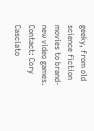geeky, from old science fiction movies to brand-new video games.
Contact: Cory Casciato